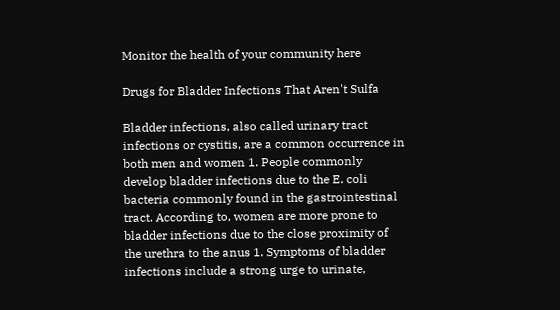Monitor the health of your community here

Drugs for Bladder Infections That Aren't Sulfa

Bladder infections, also called urinary tract infections or cystitis, are a common occurrence in both men and women 1. People commonly develop bladder infections due to the E. coli bacteria commonly found in the gastrointestinal tract. According to, women are more prone to bladder infections due to the close proximity of the urethra to the anus 1. Symptoms of bladder infections include a strong urge to urinate,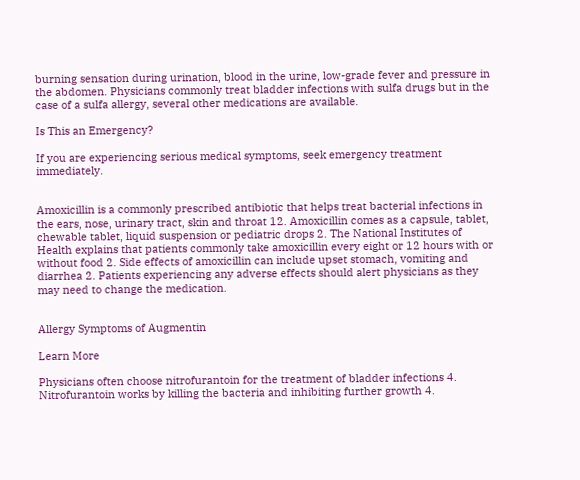burning sensation during urination, blood in the urine, low-grade fever and pressure in the abdomen. Physicians commonly treat bladder infections with sulfa drugs but in the case of a sulfa allergy, several other medications are available.

Is This an Emergency?

If you are experiencing serious medical symptoms, seek emergency treatment immediately.


Amoxicillin is a commonly prescribed antibiotic that helps treat bacterial infections in the ears, nose, urinary tract, skin and throat 12. Amoxicillin comes as a capsule, tablet, chewable tablet, liquid suspension or pediatric drops 2. The National Institutes of Health explains that patients commonly take amoxicillin every eight or 12 hours with or without food 2. Side effects of amoxicillin can include upset stomach, vomiting and diarrhea 2. Patients experiencing any adverse effects should alert physicians as they may need to change the medication.


Allergy Symptoms of Augmentin

Learn More

Physicians often choose nitrofurantoin for the treatment of bladder infections 4. Nitrofurantoin works by killing the bacteria and inhibiting further growth 4.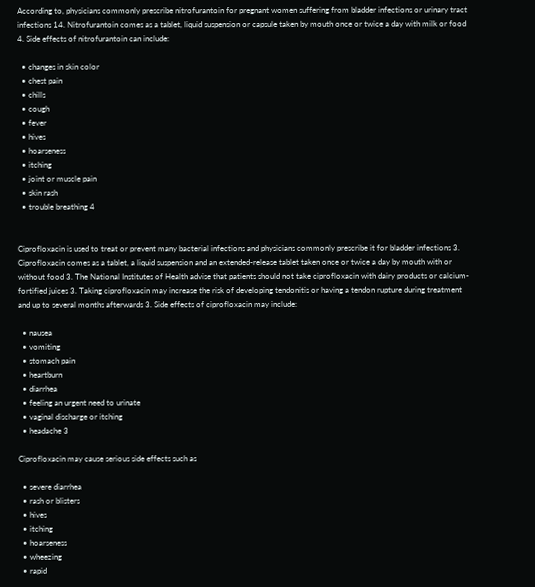According to, physicians commonly prescribe nitrofurantoin for pregnant women suffering from bladder infections or urinary tract infections 14. Nitrofurantoin comes as a tablet, liquid suspension or capsule taken by mouth once or twice a day with milk or food 4. Side effects of nitrofurantoin can include:

  • changes in skin color
  • chest pain
  • chills
  • cough
  • fever
  • hives
  • hoarseness
  • itching
  • joint or muscle pain
  • skin rash
  • trouble breathing 4


Ciprofloxacin is used to treat or prevent many bacterial infections and physicians commonly prescribe it for bladder infections 3. Ciprofloxacin comes as a tablet, a liquid suspension and an extended-release tablet taken once or twice a day by mouth with or without food 3. The National Institutes of Health advise that patients should not take ciprofloxacin with dairy products or calcium-fortified juices 3. Taking ciprofloxacin may increase the risk of developing tendonitis or having a tendon rupture during treatment and up to several months afterwards 3. Side effects of ciprofloxacin may include:

  • nausea
  • vomiting
  • stomach pain
  • heartburn
  • diarrhea
  • feeling an urgent need to urinate
  • vaginal discharge or itching
  • headache 3

Ciprofloxacin may cause serious side effects such as

  • severe diarrhea
  • rash or blisters
  • hives
  • itching
  • hoarseness
  • wheezing
  • rapid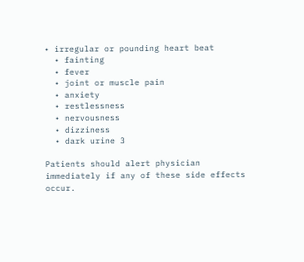• irregular or pounding heart beat
  • fainting
  • fever
  • joint or muscle pain
  • anxiety
  • restlessness
  • nervousness
  • dizziness
  • dark urine 3

Patients should alert physician immediately if any of these side effects occur.